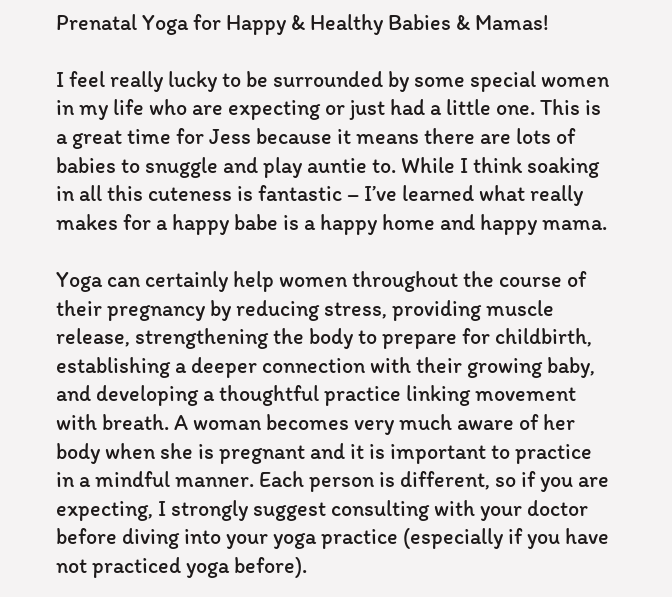Prenatal Yoga for Happy & Healthy Babies & Mamas!

I feel really lucky to be surrounded by some special women in my life who are expecting or just had a little one. This is a great time for Jess because it means there are lots of babies to snuggle and play auntie to. While I think soaking in all this cuteness is fantastic – I’ve learned what really makes for a happy babe is a happy home and happy mama.

Yoga can certainly help women throughout the course of their pregnancy by reducing stress, providing muscle release, strengthening the body to prepare for childbirth, establishing a deeper connection with their growing baby, and developing a thoughtful practice linking movement with breath. A woman becomes very much aware of her body when she is pregnant and it is important to practice in a mindful manner. Each person is different, so if you are expecting, I strongly suggest consulting with your doctor before diving into your yoga practice (especially if you have not practiced yoga before).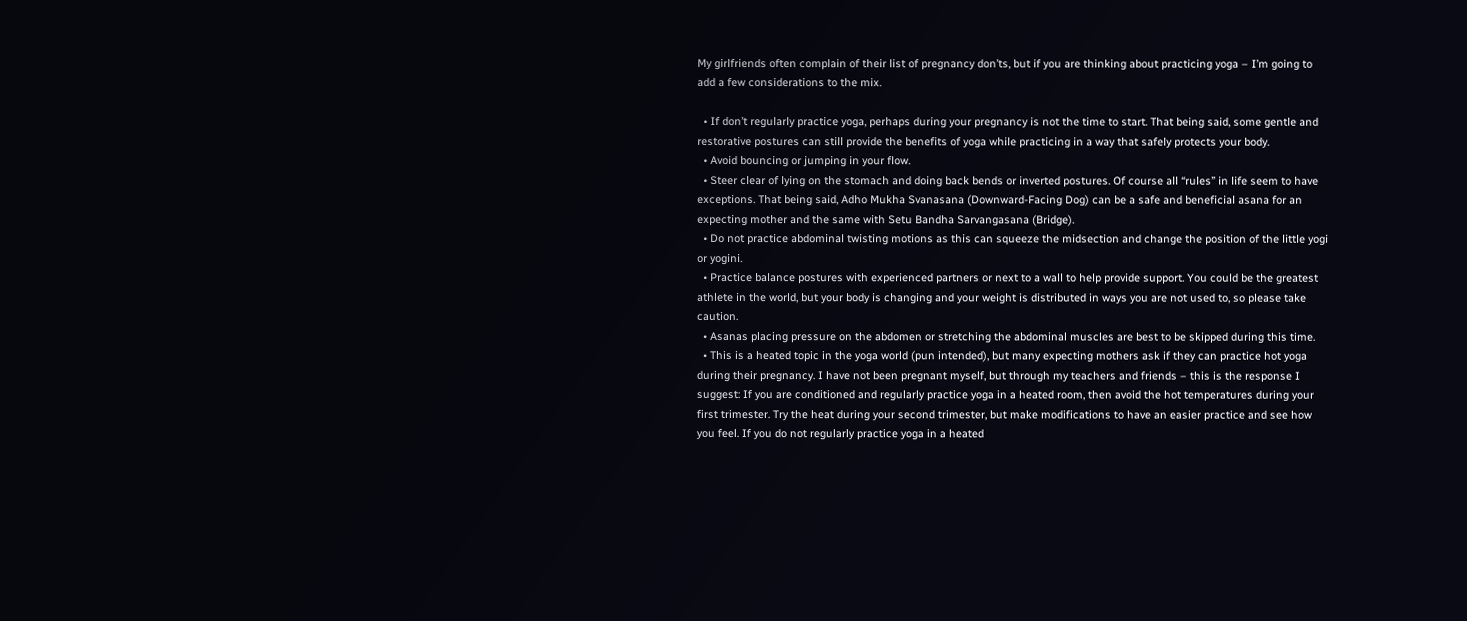My girlfriends often complain of their list of pregnancy don’ts, but if you are thinking about practicing yoga – I’m going to add a few considerations to the mix.

  • If don’t regularly practice yoga, perhaps during your pregnancy is not the time to start. That being said, some gentle and restorative postures can still provide the benefits of yoga while practicing in a way that safely protects your body.
  • Avoid bouncing or jumping in your flow.
  • Steer clear of lying on the stomach and doing back bends or inverted postures. Of course all “rules” in life seem to have exceptions. That being said, Adho Mukha Svanasana (Downward-Facing Dog) can be a safe and beneficial asana for an expecting mother and the same with Setu Bandha Sarvangasana (Bridge).
  • Do not practice abdominal twisting motions as this can squeeze the midsection and change the position of the little yogi or yogini.
  • Practice balance postures with experienced partners or next to a wall to help provide support. You could be the greatest athlete in the world, but your body is changing and your weight is distributed in ways you are not used to, so please take caution.
  • Asanas placing pressure on the abdomen or stretching the abdominal muscles are best to be skipped during this time.
  • This is a heated topic in the yoga world (pun intended), but many expecting mothers ask if they can practice hot yoga during their pregnancy. I have not been pregnant myself, but through my teachers and friends – this is the response I suggest: If you are conditioned and regularly practice yoga in a heated room, then avoid the hot temperatures during your first trimester. Try the heat during your second trimester, but make modifications to have an easier practice and see how you feel. If you do not regularly practice yoga in a heated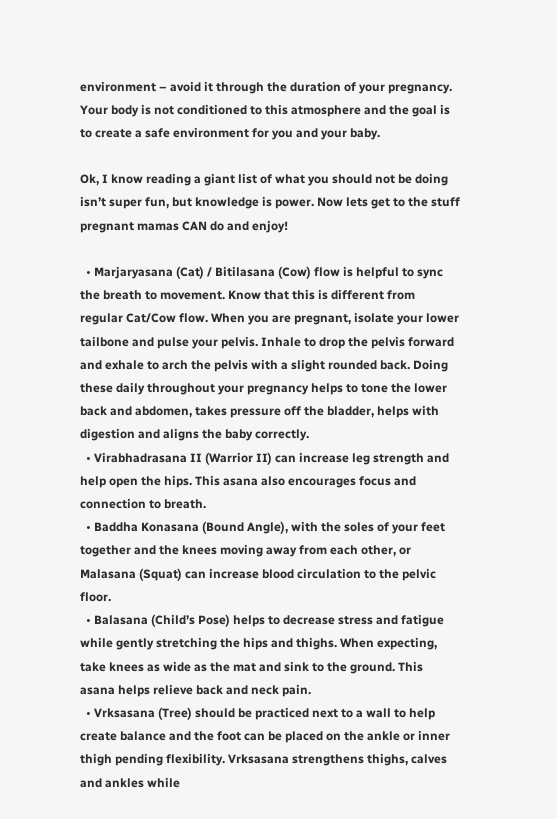environment – avoid it through the duration of your pregnancy. Your body is not conditioned to this atmosphere and the goal is to create a safe environment for you and your baby.

Ok, I know reading a giant list of what you should not be doing isn’t super fun, but knowledge is power. Now lets get to the stuff pregnant mamas CAN do and enjoy!

  • Marjaryasana (Cat) / Bitilasana (Cow) flow is helpful to sync the breath to movement. Know that this is different from regular Cat/Cow flow. When you are pregnant, isolate your lower tailbone and pulse your pelvis. Inhale to drop the pelvis forward and exhale to arch the pelvis with a slight rounded back. Doing these daily throughout your pregnancy helps to tone the lower back and abdomen, takes pressure off the bladder, helps with digestion and aligns the baby correctly.
  • Virabhadrasana II (Warrior II) can increase leg strength and help open the hips. This asana also encourages focus and connection to breath.
  • Baddha Konasana (Bound Angle), with the soles of your feet together and the knees moving away from each other, or Malasana (Squat) can increase blood circulation to the pelvic floor.
  • Balasana (Child’s Pose) helps to decrease stress and fatigue while gently stretching the hips and thighs. When expecting, take knees as wide as the mat and sink to the ground. This asana helps relieve back and neck pain.
  • Vrksasana (Tree) should be practiced next to a wall to help create balance and the foot can be placed on the ankle or inner thigh pending flexibility. Vrksasana strengthens thighs, calves and ankles while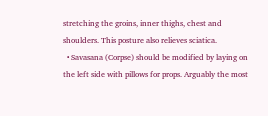stretching the groins, inner thighs, chest and shoulders. This posture also relieves sciatica.
  • Savasana (Corpse) should be modified by laying on the left side with pillows for props. Arguably the most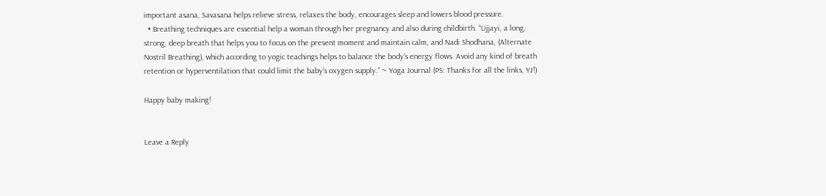important asana, Savasana helps relieve stress, relaxes the body, encourages sleep and lowers blood pressure.
  • Breathing techniques are essential help a woman through her pregnancy and also during childbirth. “Ujjayi, a long, strong, deep breath that helps you to focus on the present moment and maintain calm, and Nadi Shodhana, (Alternate Nostril Breathing), which according to yogic teachings helps to balance the body’s energy flows. Avoid any kind of breath retention or hyperventilation that could limit the baby’s oxygen supply.” ~ Yoga Journal (PS: Thanks for all the links, YJ!)

Happy baby making!


Leave a Reply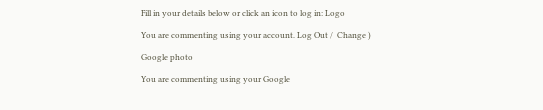Fill in your details below or click an icon to log in: Logo

You are commenting using your account. Log Out /  Change )

Google photo

You are commenting using your Google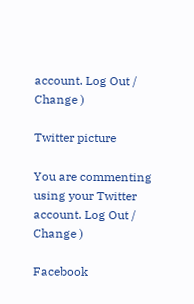account. Log Out /  Change )

Twitter picture

You are commenting using your Twitter account. Log Out /  Change )

Facebook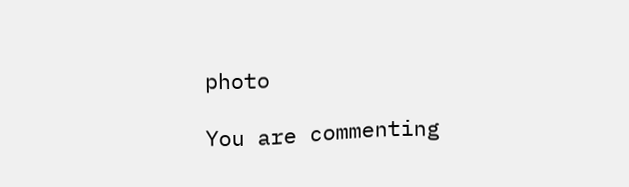photo

You are commenting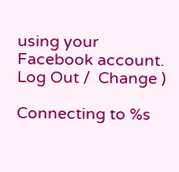using your Facebook account. Log Out /  Change )

Connecting to %s